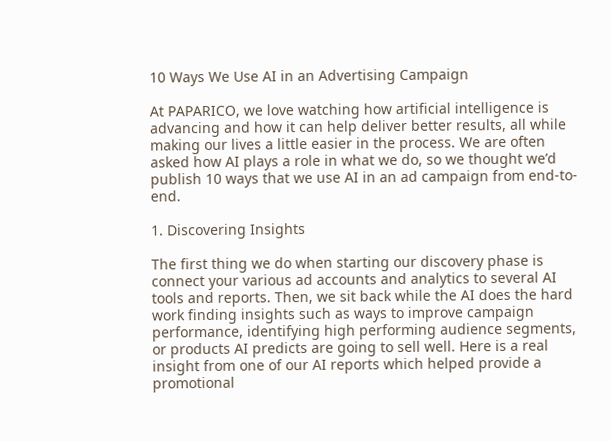10 Ways We Use AI in an Advertising Campaign

At PAPARICO, we love watching how artificial intelligence is advancing and how it can help deliver better results, all while making our lives a little easier in the process. We are often asked how AI plays a role in what we do, so we thought we’d publish 10 ways that we use AI in an ad campaign from end-to-end.

1. Discovering Insights

The first thing we do when starting our discovery phase is connect your various ad accounts and analytics to several AI tools and reports. Then, we sit back while the AI does the hard work finding insights such as ways to improve campaign performance, identifying high performing audience segments, or products AI predicts are going to sell well. Here is a real insight from one of our AI reports which helped provide a promotional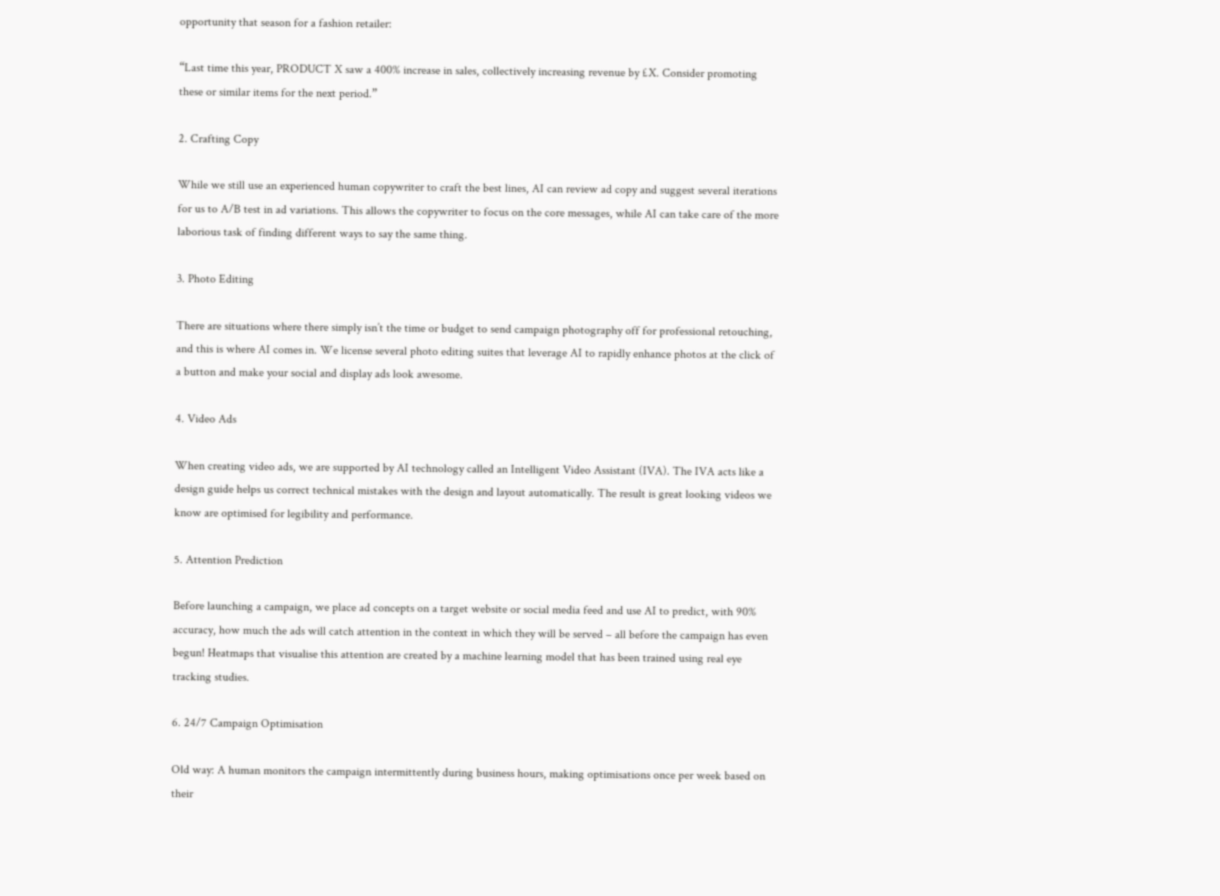opportunity that season for a fashion retailer:

“Last time this year, PRODUCT X saw a 400% increase in sales, collectively increasing revenue by £X. Consider promoting these or similar items for the next period.”

2. Crafting Copy

While we still use an experienced human copywriter to craft the best lines, AI can review ad copy and suggest several iterations for us to A/B test in ad variations. This allows the copywriter to focus on the core messages, while AI can take care of the more laborious task of finding different ways to say the same thing.

3. Photo Editing

There are situations where there simply isn’t the time or budget to send campaign photography off for professional retouching, and this is where AI comes in. We license several photo editing suites that leverage AI to rapidly enhance photos at the click of a button and make your social and display ads look awesome.

4. Video Ads

When creating video ads, we are supported by AI technology called an Intelligent Video Assistant (IVA). The IVA acts like a design guide helps us correct technical mistakes with the design and layout automatically. The result is great looking videos we know are optimised for legibility and performance.

5. Attention Prediction

Before launching a campaign, we place ad concepts on a target website or social media feed and use AI to predict, with 90% accuracy, how much the ads will catch attention in the context in which they will be served – all before the campaign has even begun! Heatmaps that visualise this attention are created by a machine learning model that has been trained using real eye tracking studies.

6. 24/7 Campaign Optimisation

Old way: A human monitors the campaign intermittently during business hours, making optimisations once per week based on their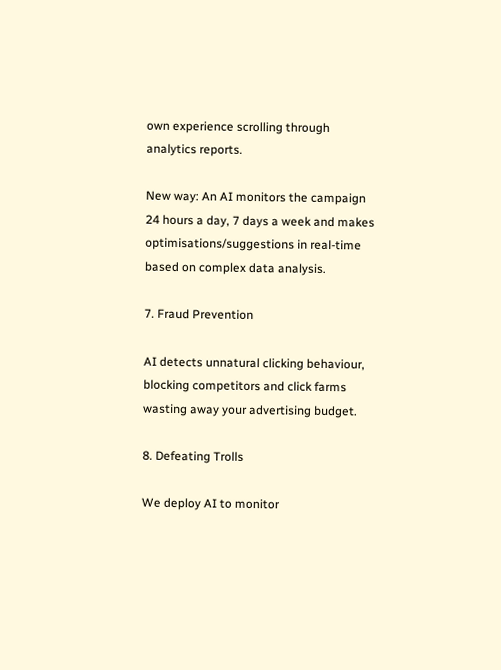own experience scrolling through analytics reports.

New way: An AI monitors the campaign 24 hours a day, 7 days a week and makes optimisations/suggestions in real-time based on complex data analysis.

7. Fraud Prevention

AI detects unnatural clicking behaviour, blocking competitors and click farms wasting away your advertising budget.

8. Defeating Trolls

We deploy AI to monitor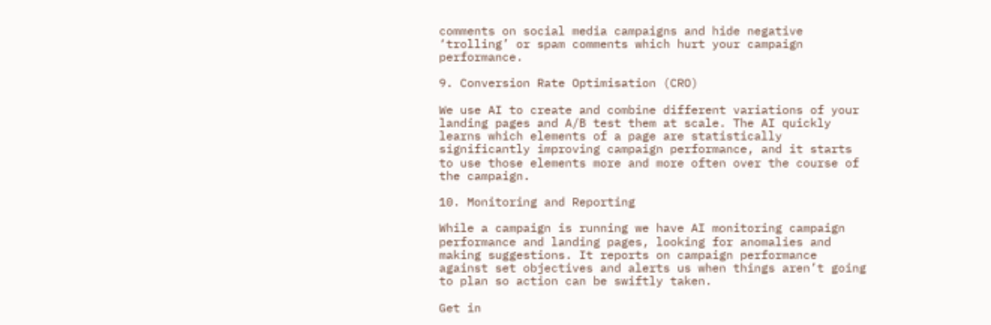comments on social media campaigns and hide negative ‘trolling’ or spam comments which hurt your campaign performance.

9. Conversion Rate Optimisation (CRO)

We use AI to create and combine different variations of your landing pages and A/B test them at scale. The AI quickly learns which elements of a page are statistically significantly improving campaign performance, and it starts to use those elements more and more often over the course of the campaign.

10. Monitoring and Reporting

While a campaign is running we have AI monitoring campaign performance and landing pages, looking for anomalies and making suggestions. It reports on campaign performance against set objectives and alerts us when things aren’t going to plan so action can be swiftly taken.

Get in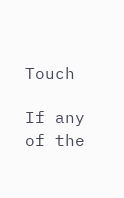Touch

If any of the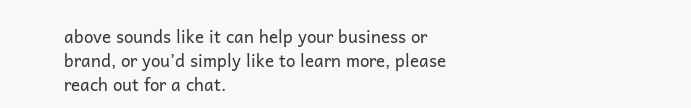above sounds like it can help your business or brand, or you’d simply like to learn more, please reach out for a chat.